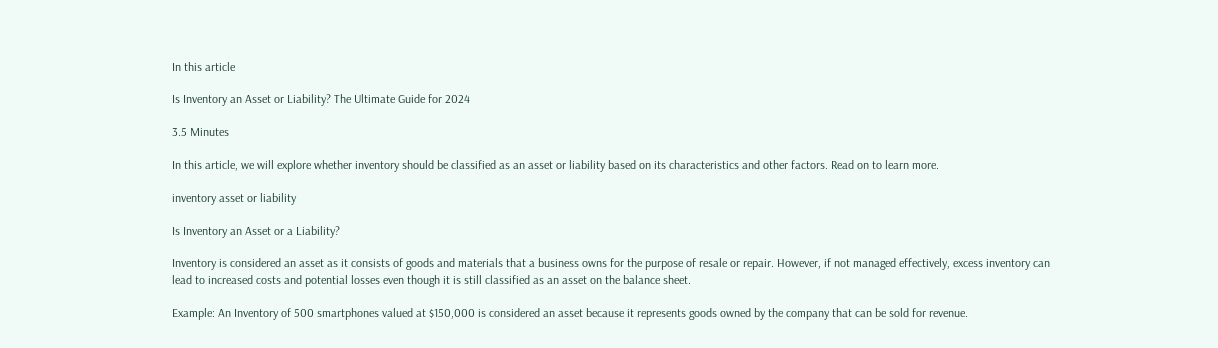In this article

Is Inventory an Asset or Liability? The Ultimate Guide for 2024

3.5 Minutes

In this article, we will explore whether inventory should be classified as an asset or liability based on its characteristics and other factors. Read on to learn more.

inventory asset or liability

Is Inventory an Asset or a Liability?

Inventory is considered an asset as it consists of goods and materials that a business owns for the purpose of resale or repair. However, if not managed effectively, excess inventory can lead to increased costs and potential losses even though it is still classified as an asset on the balance sheet.

Example: An Inventory of 500 smartphones valued at $150,000 is considered an asset because it represents goods owned by the company that can be sold for revenue.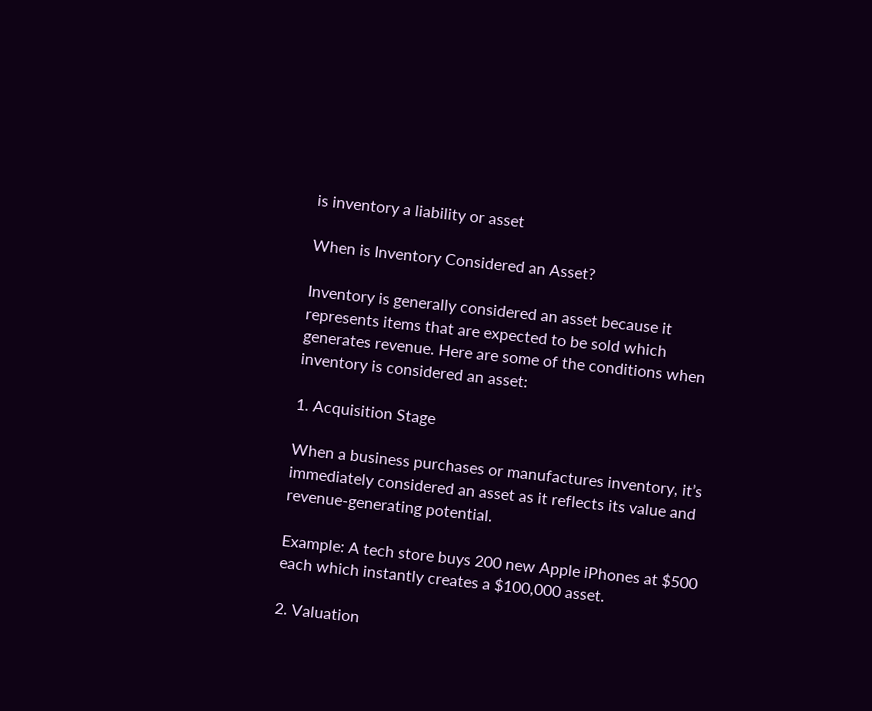is inventory a liability or asset

When is Inventory Considered an Asset?

Inventory is generally considered an asset because it represents items that are expected to be sold which generates revenue. Here are some of the conditions when inventory is considered an asset:

1. Acquisition Stage

When a business purchases or manufactures inventory, it’s immediately considered an asset as it reflects its value and revenue-generating potential.

Example: A tech store buys 200 new Apple iPhones at $500 each which instantly creates a $100,000 asset.

2. Valuation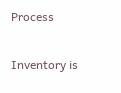Process

Inventory is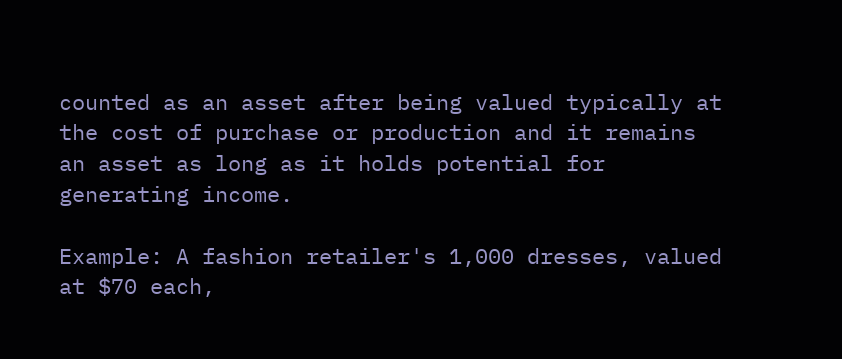counted as an asset after being valued typically at the cost of purchase or production and it remains an asset as long as it holds potential for generating income.

Example: A fashion retailer's 1,000 dresses, valued at $70 each,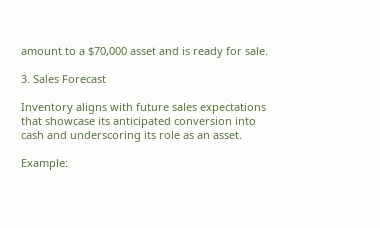amount to a $70,000 asset and is ready for sale.

3. Sales Forecast

Inventory aligns with future sales expectations that showcase its anticipated conversion into cash and underscoring its role as an asset.

Example: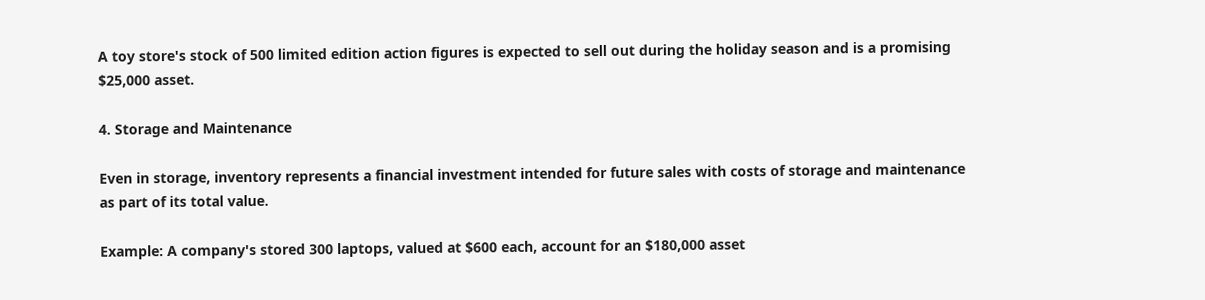A toy store's stock of 500 limited edition action figures is expected to sell out during the holiday season and is a promising $25,000 asset.

4. Storage and Maintenance

Even in storage, inventory represents a financial investment intended for future sales with costs of storage and maintenance as part of its total value.

Example: A company's stored 300 laptops, valued at $600 each, account for an $180,000 asset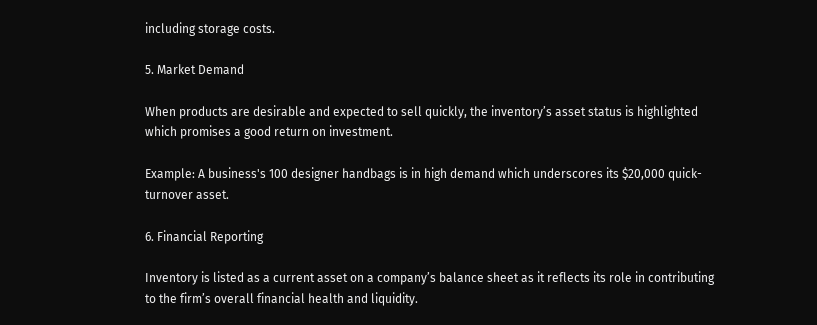including storage costs.

5. Market Demand

When products are desirable and expected to sell quickly, the inventory’s asset status is highlighted which promises a good return on investment.

Example: A business's 100 designer handbags is in high demand which underscores its $20,000 quick-turnover asset.

6. Financial Reporting

Inventory is listed as a current asset on a company’s balance sheet as it reflects its role in contributing to the firm’s overall financial health and liquidity.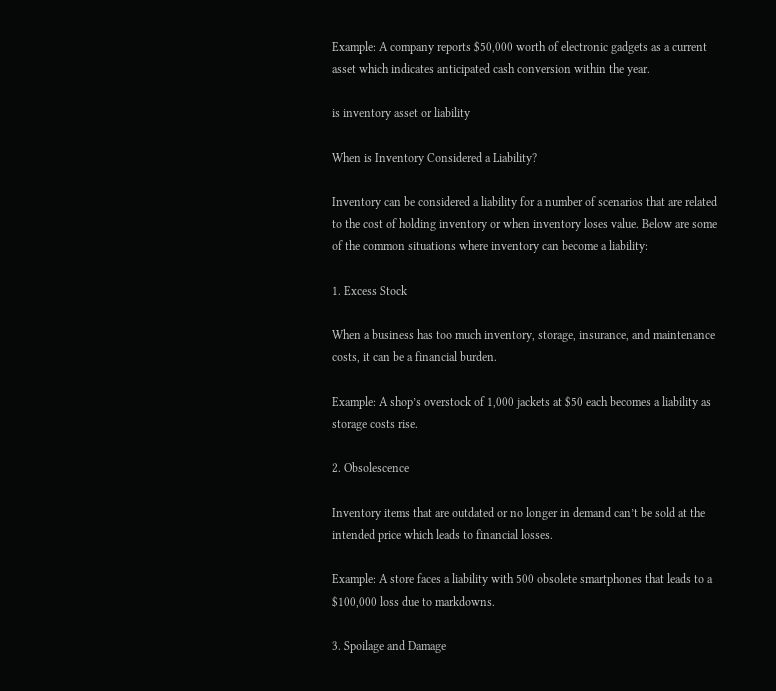Example: A company reports $50,000 worth of electronic gadgets as a current asset which indicates anticipated cash conversion within the year.

is inventory asset or liability

When is Inventory Considered a Liability?

Inventory can be considered a liability for a number of scenarios that are related to the cost of holding inventory or when inventory loses value. Below are some of the common situations where inventory can become a liability:

1. Excess Stock

When a business has too much inventory, storage, insurance, and maintenance costs, it can be a financial burden.

Example: A shop’s overstock of 1,000 jackets at $50 each becomes a liability as storage costs rise.

2. Obsolescence

Inventory items that are outdated or no longer in demand can’t be sold at the intended price which leads to financial losses.

Example: A store faces a liability with 500 obsolete smartphones that leads to a $100,000 loss due to markdowns.

3. Spoilage and Damage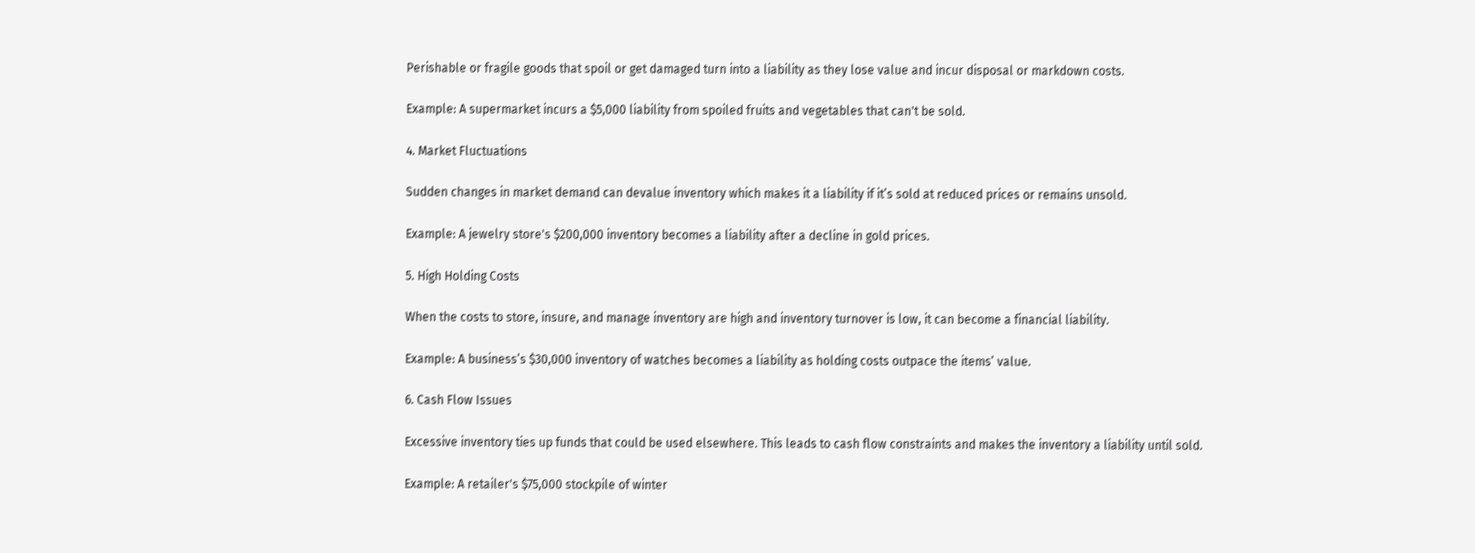Perishable or fragile goods that spoil or get damaged turn into a liability as they lose value and incur disposal or markdown costs.

Example: A supermarket incurs a $5,000 liability from spoiled fruits and vegetables that can't be sold.

4. Market Fluctuations

Sudden changes in market demand can devalue inventory which makes it a liability if it’s sold at reduced prices or remains unsold.

Example: A jewelry store's $200,000 inventory becomes a liability after a decline in gold prices.

5. High Holding Costs

When the costs to store, insure, and manage inventory are high and inventory turnover is low, it can become a financial liability.

Example: A business’s $30,000 inventory of watches becomes a liability as holding costs outpace the items’ value.

6. Cash Flow Issues

Excessive inventory ties up funds that could be used elsewhere. This leads to cash flow constraints and makes the inventory a liability until sold.

Example: A retailer's $75,000 stockpile of winter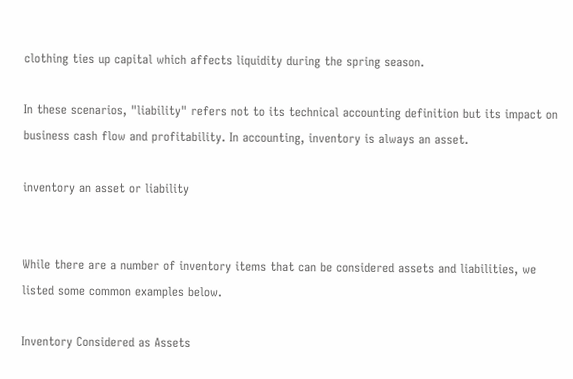clothing ties up capital which affects liquidity during the spring season.

In these scenarios, "liability" refers not to its technical accounting definition but its impact on business cash flow and profitability. In accounting, inventory is always an asset.

inventory an asset or liability


While there are a number of inventory items that can be considered assets and liabilities, we listed some common examples below.

Inventory Considered as Assets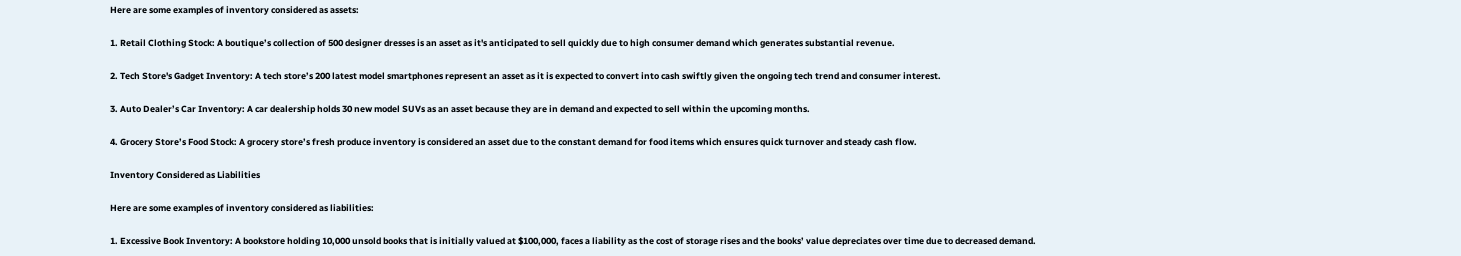Here are some examples of inventory considered as assets:

1. Retail Clothing Stock: A boutique’s collection of 500 designer dresses is an asset as it's anticipated to sell quickly due to high consumer demand which generates substantial revenue.

2. Tech Store's Gadget Inventory: A tech store’s 200 latest model smartphones represent an asset as it is expected to convert into cash swiftly given the ongoing tech trend and consumer interest.

3. Auto Dealer’s Car Inventory: A car dealership holds 30 new model SUVs as an asset because they are in demand and expected to sell within the upcoming months.

4. Grocery Store’s Food Stock: A grocery store’s fresh produce inventory is considered an asset due to the constant demand for food items which ensures quick turnover and steady cash flow.

Inventory Considered as Liabilities

Here are some examples of inventory considered as liabilities:

1. Excessive Book Inventory: A bookstore holding 10,000 unsold books that is initially valued at $100,000, faces a liability as the cost of storage rises and the books’ value depreciates over time due to decreased demand.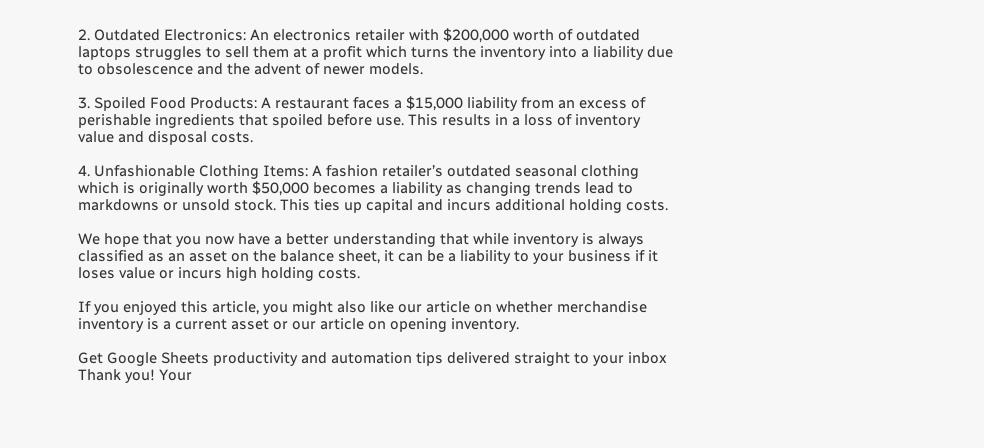2. Outdated Electronics: An electronics retailer with $200,000 worth of outdated laptops struggles to sell them at a profit which turns the inventory into a liability due to obsolescence and the advent of newer models.

3. Spoiled Food Products: A restaurant faces a $15,000 liability from an excess of perishable ingredients that spoiled before use. This results in a loss of inventory value and disposal costs.

4. Unfashionable Clothing Items: A fashion retailer’s outdated seasonal clothing which is originally worth $50,000 becomes a liability as changing trends lead to markdowns or unsold stock. This ties up capital and incurs additional holding costs.

We hope that you now have a better understanding that while inventory is always classified as an asset on the balance sheet, it can be a liability to your business if it loses value or incurs high holding costs.

If you enjoyed this article, you might also like our article on whether merchandise inventory is a current asset or our article on opening inventory.

Get Google Sheets productivity and automation tips delivered straight to your inbox
Thank you! Your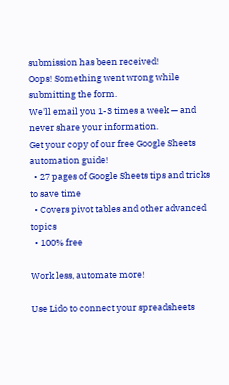submission has been received!
Oops! Something went wrong while submitting the form.
We'll email you 1-3 times a week — and never share your information.
Get your copy of our free Google Sheets automation guide!
  • 27 pages of Google Sheets tips and tricks to save time
  • Covers pivot tables and other advanced topics
  • 100% free

Work less, automate more!

Use Lido to connect your spreadsheets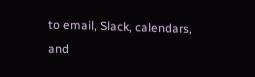to email, Slack, calendars, and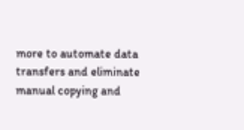more to automate data transfers and eliminate manual copying and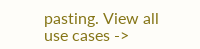pasting. View all use cases ->